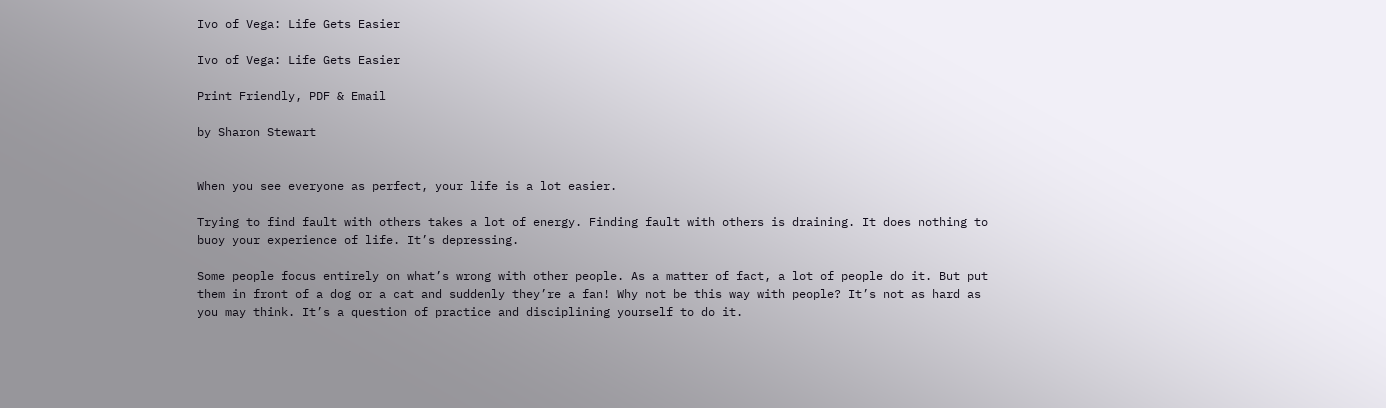Ivo of Vega: Life Gets Easier

Ivo of Vega: Life Gets Easier

Print Friendly, PDF & Email

by Sharon Stewart


When you see everyone as perfect, your life is a lot easier.

Trying to find fault with others takes a lot of energy. Finding fault with others is draining. It does nothing to buoy your experience of life. It’s depressing.

Some people focus entirely on what’s wrong with other people. As a matter of fact, a lot of people do it. But put them in front of a dog or a cat and suddenly they’re a fan! Why not be this way with people? It’s not as hard as you may think. It’s a question of practice and disciplining yourself to do it.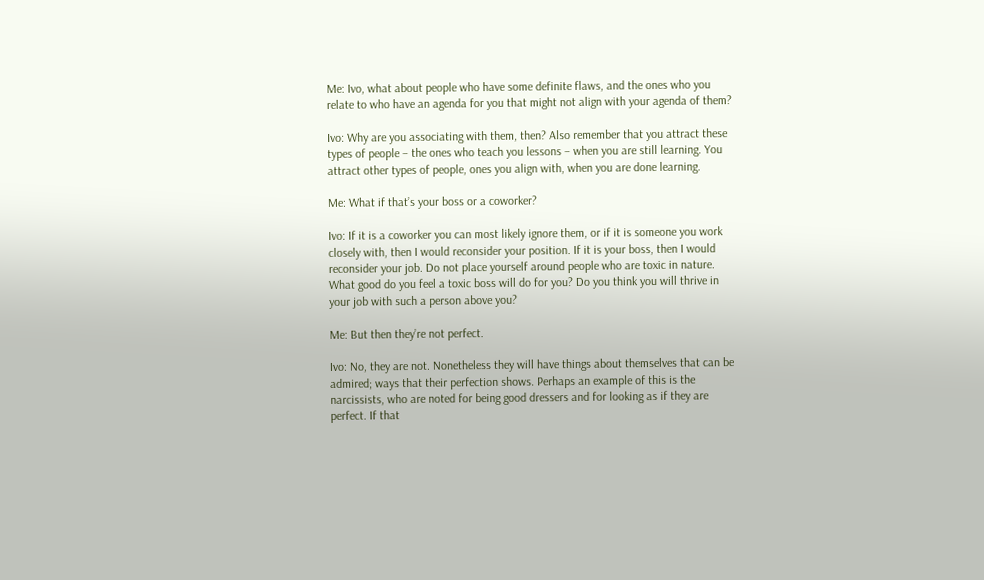Me: Ivo, what about people who have some definite flaws, and the ones who you relate to who have an agenda for you that might not align with your agenda of them?

Ivo: Why are you associating with them, then? Also remember that you attract these types of people – the ones who teach you lessons – when you are still learning. You attract other types of people, ones you align with, when you are done learning.

Me: What if that’s your boss or a coworker?

Ivo: If it is a coworker you can most likely ignore them, or if it is someone you work closely with, then I would reconsider your position. If it is your boss, then I would reconsider your job. Do not place yourself around people who are toxic in nature. What good do you feel a toxic boss will do for you? Do you think you will thrive in your job with such a person above you?

Me: But then they’re not perfect.

Ivo: No, they are not. Nonetheless they will have things about themselves that can be admired; ways that their perfection shows. Perhaps an example of this is the narcissists, who are noted for being good dressers and for looking as if they are perfect. If that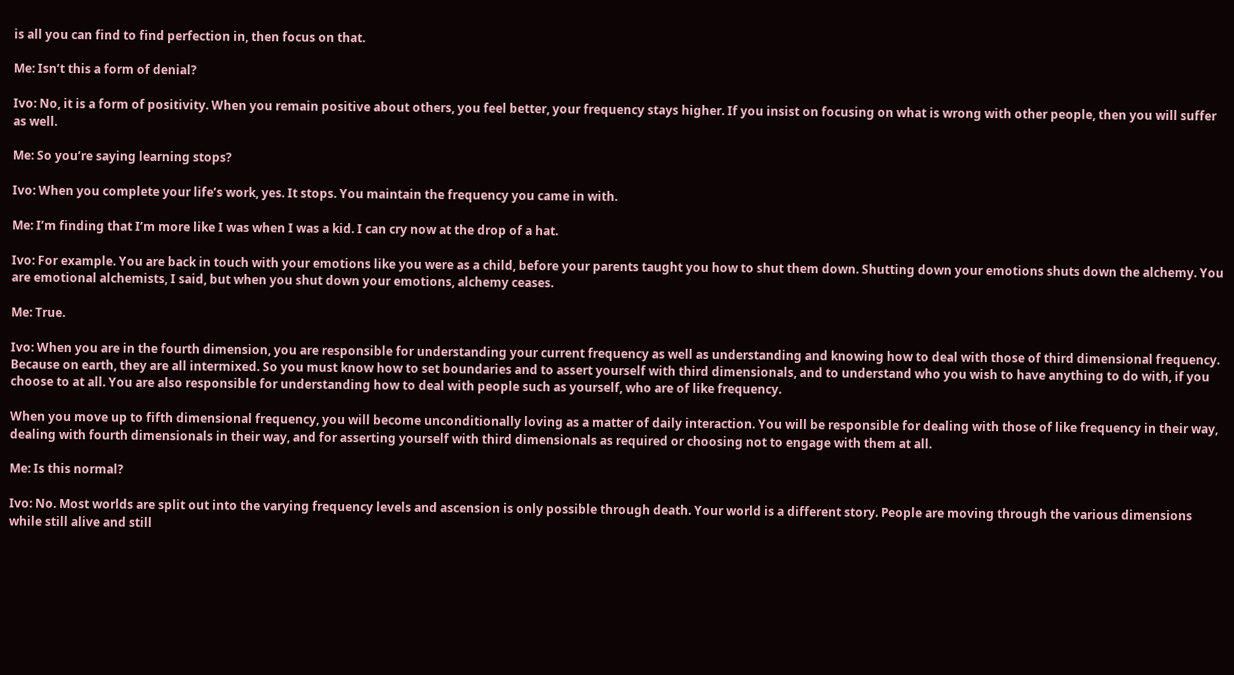is all you can find to find perfection in, then focus on that.

Me: Isn’t this a form of denial?

Ivo: No, it is a form of positivity. When you remain positive about others, you feel better, your frequency stays higher. If you insist on focusing on what is wrong with other people, then you will suffer as well.

Me: So you’re saying learning stops?

Ivo: When you complete your life’s work, yes. It stops. You maintain the frequency you came in with.

Me: I’m finding that I’m more like I was when I was a kid. I can cry now at the drop of a hat.

Ivo: For example. You are back in touch with your emotions like you were as a child, before your parents taught you how to shut them down. Shutting down your emotions shuts down the alchemy. You are emotional alchemists, I said, but when you shut down your emotions, alchemy ceases.

Me: True.

Ivo: When you are in the fourth dimension, you are responsible for understanding your current frequency as well as understanding and knowing how to deal with those of third dimensional frequency. Because on earth, they are all intermixed. So you must know how to set boundaries and to assert yourself with third dimensionals, and to understand who you wish to have anything to do with, if you choose to at all. You are also responsible for understanding how to deal with people such as yourself, who are of like frequency.

When you move up to fifth dimensional frequency, you will become unconditionally loving as a matter of daily interaction. You will be responsible for dealing with those of like frequency in their way, dealing with fourth dimensionals in their way, and for asserting yourself with third dimensionals as required or choosing not to engage with them at all.

Me: Is this normal?

Ivo: No. Most worlds are split out into the varying frequency levels and ascension is only possible through death. Your world is a different story. People are moving through the various dimensions while still alive and still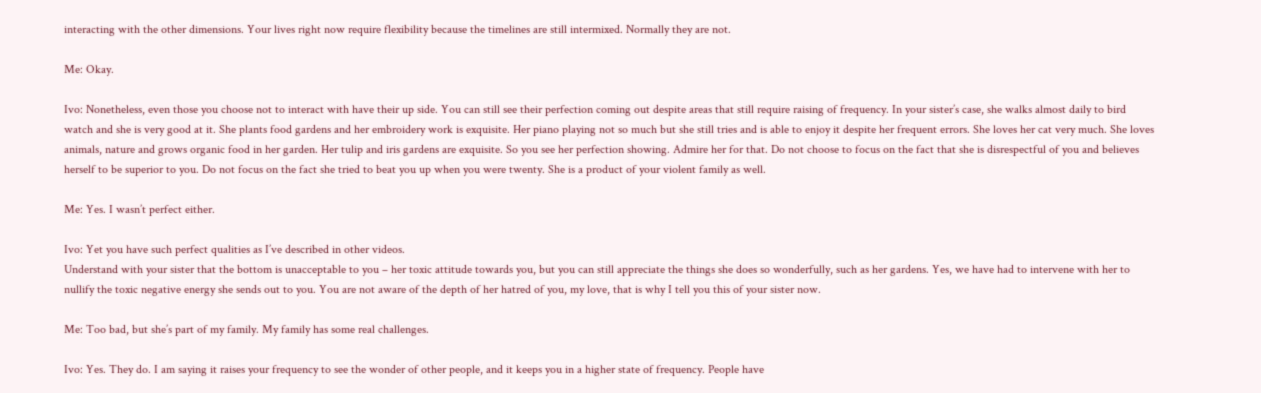interacting with the other dimensions. Your lives right now require flexibility because the timelines are still intermixed. Normally they are not.

Me: Okay.

Ivo: Nonetheless, even those you choose not to interact with have their up side. You can still see their perfection coming out despite areas that still require raising of frequency. In your sister’s case, she walks almost daily to bird watch and she is very good at it. She plants food gardens and her embroidery work is exquisite. Her piano playing not so much but she still tries and is able to enjoy it despite her frequent errors. She loves her cat very much. She loves animals, nature and grows organic food in her garden. Her tulip and iris gardens are exquisite. So you see her perfection showing. Admire her for that. Do not choose to focus on the fact that she is disrespectful of you and believes herself to be superior to you. Do not focus on the fact she tried to beat you up when you were twenty. She is a product of your violent family as well.

Me: Yes. I wasn’t perfect either.

Ivo: Yet you have such perfect qualities as I’ve described in other videos.
Understand with your sister that the bottom is unacceptable to you – her toxic attitude towards you, but you can still appreciate the things she does so wonderfully, such as her gardens. Yes, we have had to intervene with her to nullify the toxic negative energy she sends out to you. You are not aware of the depth of her hatred of you, my love, that is why I tell you this of your sister now.

Me: Too bad, but she’s part of my family. My family has some real challenges.

Ivo: Yes. They do. I am saying it raises your frequency to see the wonder of other people, and it keeps you in a higher state of frequency. People have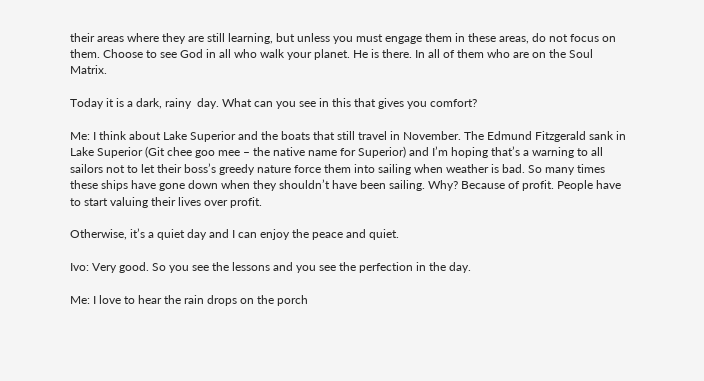their areas where they are still learning, but unless you must engage them in these areas, do not focus on them. Choose to see God in all who walk your planet. He is there. In all of them who are on the Soul Matrix.

Today it is a dark, rainy  day. What can you see in this that gives you comfort?

Me: I think about Lake Superior and the boats that still travel in November. The Edmund Fitzgerald sank in Lake Superior (Git chee goo mee – the native name for Superior) and I’m hoping that’s a warning to all sailors not to let their boss’s greedy nature force them into sailing when weather is bad. So many times these ships have gone down when they shouldn’t have been sailing. Why? Because of profit. People have to start valuing their lives over profit.

Otherwise, it’s a quiet day and I can enjoy the peace and quiet.

Ivo: Very good. So you see the lessons and you see the perfection in the day.

Me: I love to hear the rain drops on the porch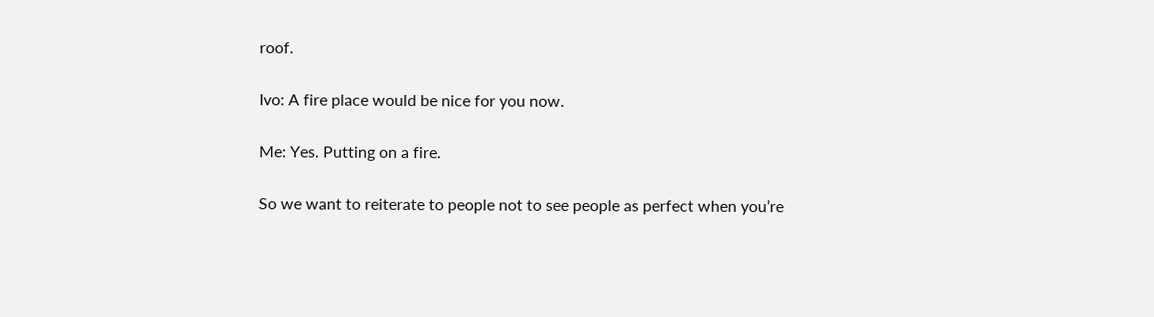roof.

Ivo: A fire place would be nice for you now.

Me: Yes. Putting on a fire.

So we want to reiterate to people not to see people as perfect when you’re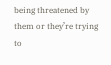being threatened by them or they’re trying to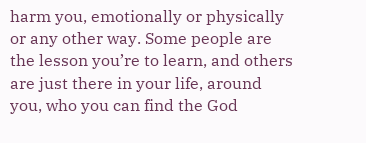harm you, emotionally or physically or any other way. Some people are the lesson you’re to learn, and others are just there in your life, around you, who you can find the God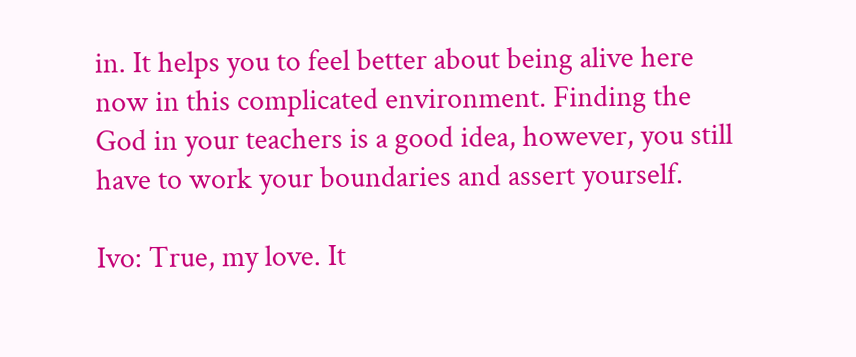in. It helps you to feel better about being alive here now in this complicated environment. Finding the God in your teachers is a good idea, however, you still have to work your boundaries and assert yourself.

Ivo: True, my love. It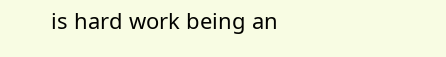is hard work being an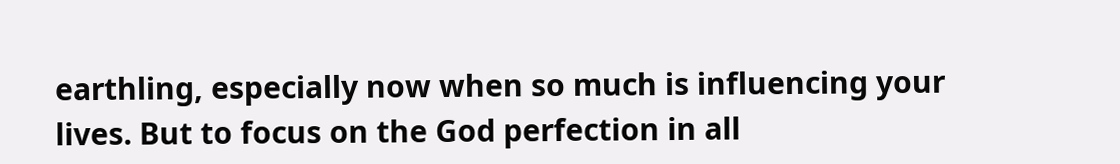earthling, especially now when so much is influencing your lives. But to focus on the God perfection in all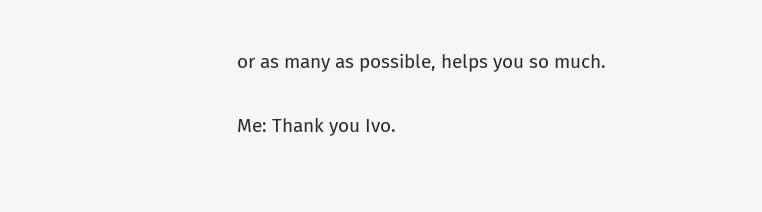or as many as possible, helps you so much.

Me: Thank you Ivo.